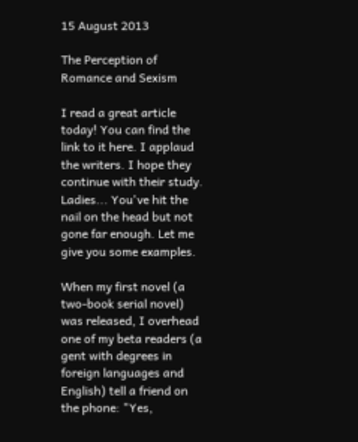15 August 2013

The Perception of Romance and Sexism

I read a great article today! You can find the link to it here. I applaud the writers. I hope they continue with their study. Ladies... You've hit the nail on the head but not gone far enough. Let me give you some examples.

When my first novel (a two-book serial novel) was released, I overhead one of my beta readers (a gent with degrees in foreign languages and English) tell a friend on the phone: "Yes,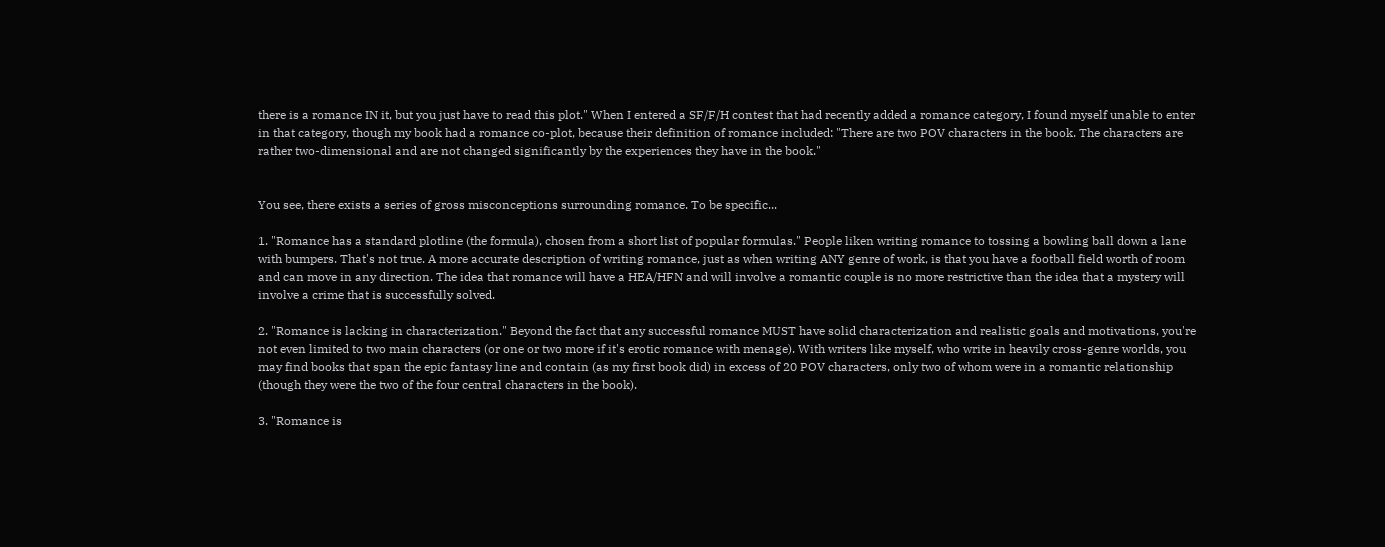there is a romance IN it, but you just have to read this plot." When I entered a SF/F/H contest that had recently added a romance category, I found myself unable to enter in that category, though my book had a romance co-plot, because their definition of romance included: "There are two POV characters in the book. The characters are rather two-dimensional and are not changed significantly by the experiences they have in the book."


You see, there exists a series of gross misconceptions surrounding romance. To be specific...

1. "Romance has a standard plotline (the formula), chosen from a short list of popular formulas." People liken writing romance to tossing a bowling ball down a lane with bumpers. That's not true. A more accurate description of writing romance, just as when writing ANY genre of work, is that you have a football field worth of room and can move in any direction. The idea that romance will have a HEA/HFN and will involve a romantic couple is no more restrictive than the idea that a mystery will involve a crime that is successfully solved.

2. "Romance is lacking in characterization." Beyond the fact that any successful romance MUST have solid characterization and realistic goals and motivations, you're not even limited to two main characters (or one or two more if it's erotic romance with menage). With writers like myself, who write in heavily cross-genre worlds, you may find books that span the epic fantasy line and contain (as my first book did) in excess of 20 POV characters, only two of whom were in a romantic relationship (though they were the two of the four central characters in the book).

3. "Romance is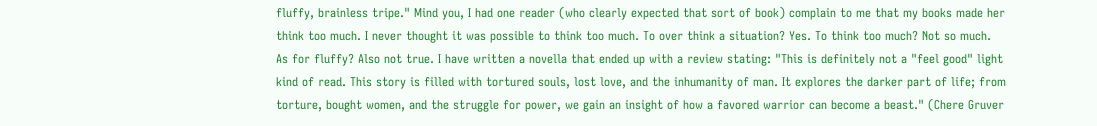fluffy, brainless tripe." Mind you, I had one reader (who clearly expected that sort of book) complain to me that my books made her think too much. I never thought it was possible to think too much. To over think a situation? Yes. To think too much? Not so much. As for fluffy? Also not true. I have written a novella that ended up with a review stating: "This is definitely not a "feel good" light kind of read. This story is filled with tortured souls, lost love, and the inhumanity of man. It explores the darker part of life; from torture, bought women, and the struggle for power, we gain an insight of how a favored warrior can become a beast." (Chere Gruver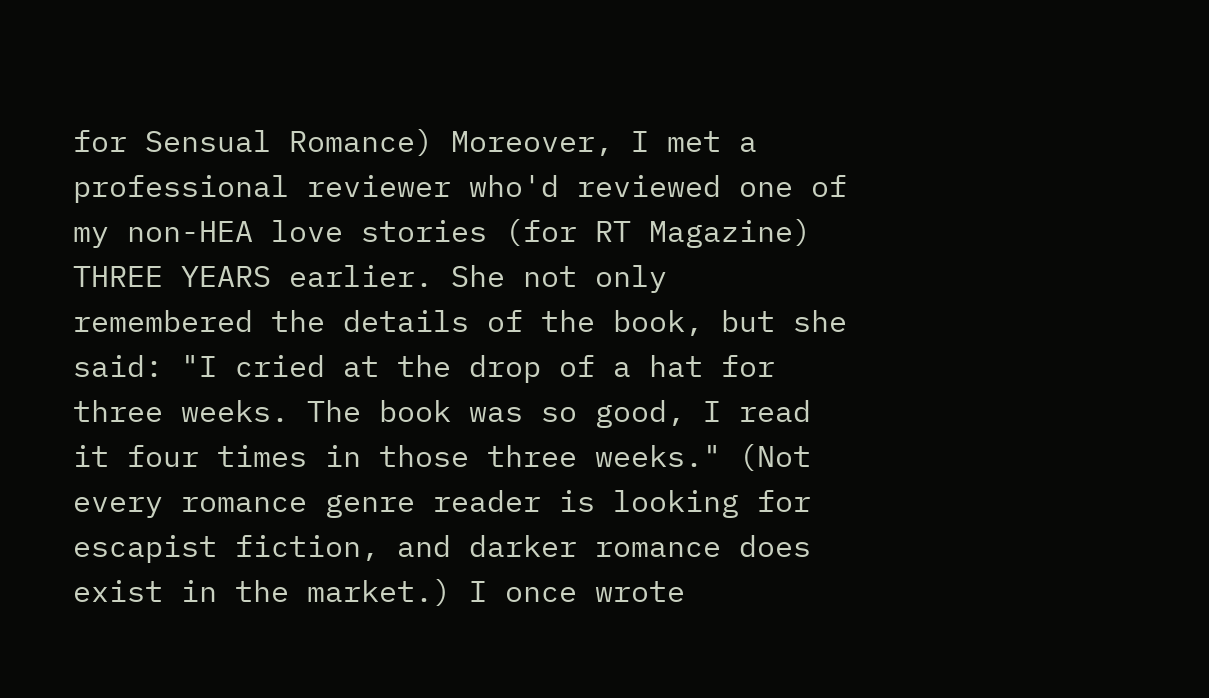for Sensual Romance) Moreover, I met a professional reviewer who'd reviewed one of my non-HEA love stories (for RT Magazine) THREE YEARS earlier. She not only remembered the details of the book, but she said: "I cried at the drop of a hat for three weeks. The book was so good, I read it four times in those three weeks." (Not every romance genre reader is looking for escapist fiction, and darker romance does exist in the market.) I once wrote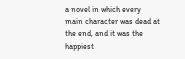a novel in which every main character was dead at the end, and it was the happiest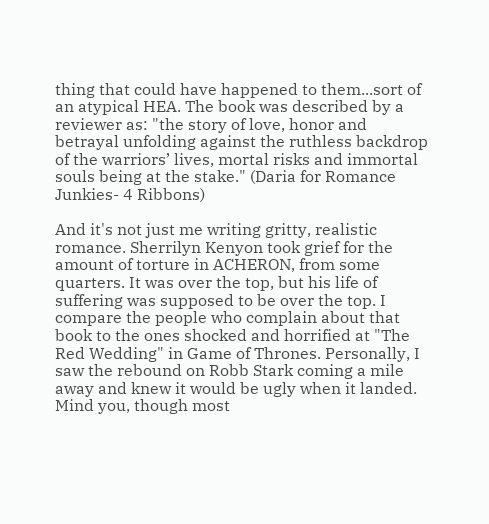thing that could have happened to them...sort of an atypical HEA. The book was described by a reviewer as: "the story of love, honor and betrayal unfolding against the ruthless backdrop of the warriors’ lives, mortal risks and immortal souls being at the stake." (Daria for Romance Junkies- 4 Ribbons)

And it's not just me writing gritty, realistic romance. Sherrilyn Kenyon took grief for the amount of torture in ACHERON, from some quarters. It was over the top, but his life of suffering was supposed to be over the top. I compare the people who complain about that book to the ones shocked and horrified at "The Red Wedding" in Game of Thrones. Personally, I saw the rebound on Robb Stark coming a mile away and knew it would be ugly when it landed. Mind you, though most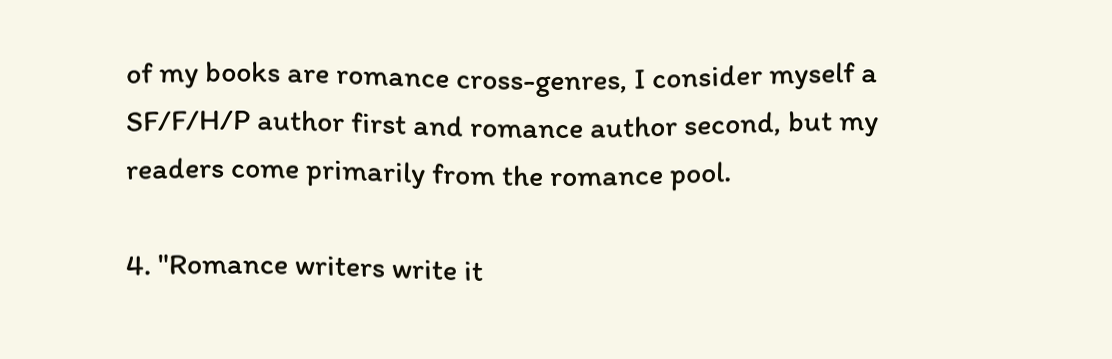of my books are romance cross-genres, I consider myself a SF/F/H/P author first and romance author second, but my readers come primarily from the romance pool.

4. "Romance writers write it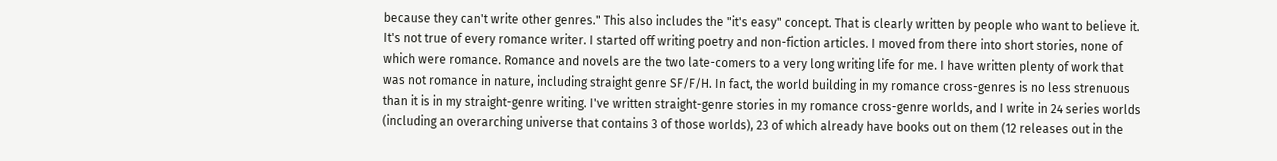because they can't write other genres." This also includes the "it's easy" concept. That is clearly written by people who want to believe it. It's not true of every romance writer. I started off writing poetry and non-fiction articles. I moved from there into short stories, none of which were romance. Romance and novels are the two late-comers to a very long writing life for me. I have written plenty of work that was not romance in nature, including straight genre SF/F/H. In fact, the world building in my romance cross-genres is no less strenuous than it is in my straight-genre writing. I've written straight-genre stories in my romance cross-genre worlds, and I write in 24 series worlds (including an overarching universe that contains 3 of those worlds), 23 of which already have books out on them (12 releases out in the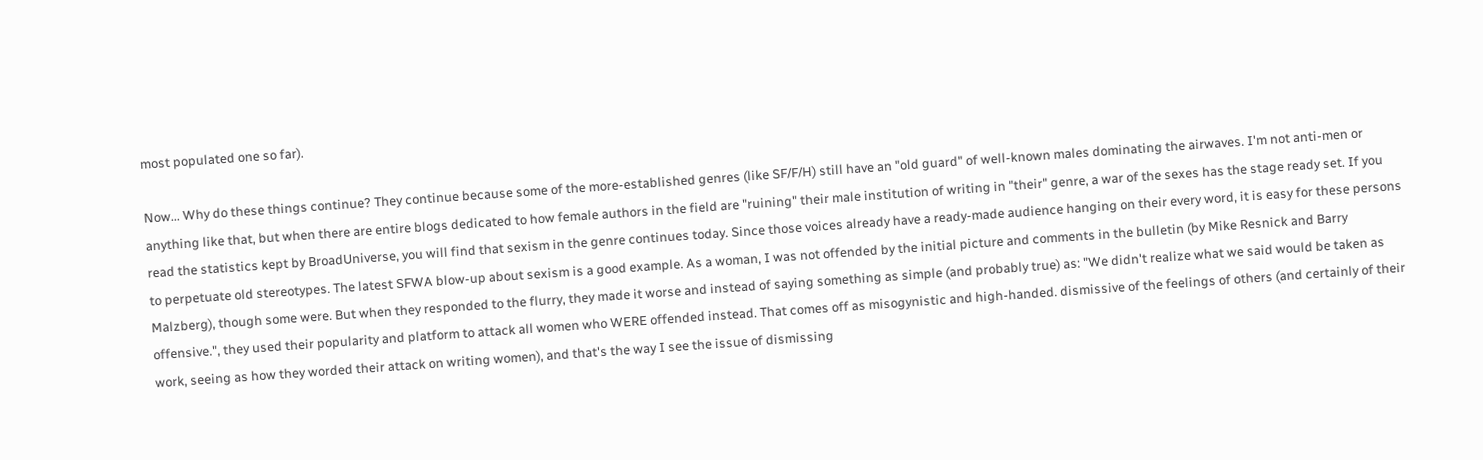most populated one so far).

Now... Why do these things continue? They continue because some of the more-established genres (like SF/F/H) still have an "old guard" of well-known males dominating the airwaves. I'm not anti-men or anything like that, but when there are entire blogs dedicated to how female authors in the field are "ruining" their male institution of writing in "their" genre, a war of the sexes has the stage ready set. If you read the statistics kept by BroadUniverse, you will find that sexism in the genre continues today. Since those voices already have a ready-made audience hanging on their every word, it is easy for these persons to perpetuate old stereotypes. The latest SFWA blow-up about sexism is a good example. As a woman, I was not offended by the initial picture and comments in the bulletin (by Mike Resnick and Barry Malzberg), though some were. But when they responded to the flurry, they made it worse and instead of saying something as simple (and probably true) as: "We didn't realize what we said would be taken as offensive.", they used their popularity and platform to attack all women who WERE offended instead. That comes off as misogynistic and high-handed. dismissive of the feelings of others (and certainly of their work, seeing as how they worded their attack on writing women), and that's the way I see the issue of dismissing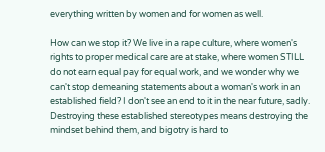everything written by women and for women as well.

How can we stop it? We live in a rape culture, where women's rights to proper medical care are at stake, where women STILL do not earn equal pay for equal work, and we wonder why we can't stop demeaning statements about a woman's work in an established field? I don't see an end to it in the near future, sadly. Destroying these established stereotypes means destroying the mindset behind them, and bigotry is hard to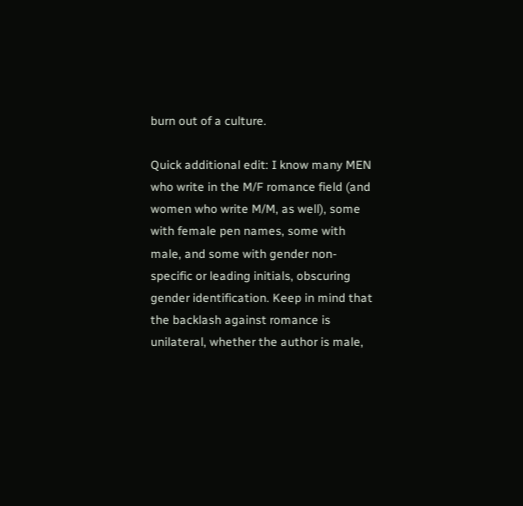burn out of a culture.

Quick additional edit: I know many MEN who write in the M/F romance field (and women who write M/M, as well), some with female pen names, some with male, and some with gender non-specific or leading initials, obscuring gender identification. Keep in mind that the backlash against romance is unilateral, whether the author is male,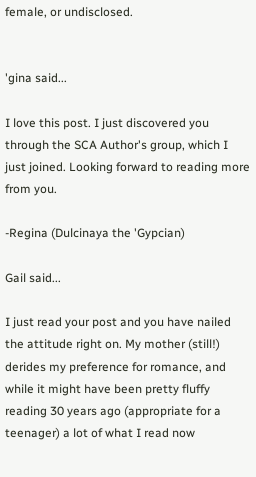female, or undisclosed.


'gina said...

I love this post. I just discovered you through the SCA Author's group, which I just joined. Looking forward to reading more from you.

-Regina (Dulcinaya the 'Gypcian)

Gail said...

I just read your post and you have nailed the attitude right on. My mother (still!) derides my preference for romance, and while it might have been pretty fluffy reading 30 years ago (appropriate for a teenager) a lot of what I read now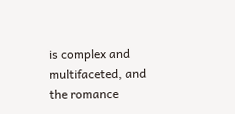is complex and multifaceted, and the romance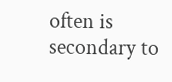often is secondary to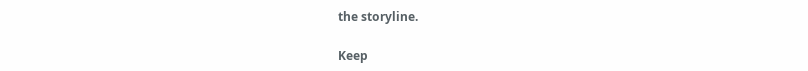the storyline.

Keep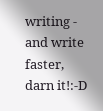writing - and write faster, darn it!:-D